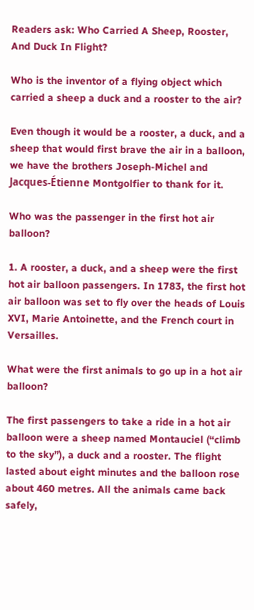Readers ask: Who Carried A Sheep, Rooster, And Duck In Flight?

Who is the inventor of a flying object which carried a sheep a duck and a rooster to the air?

Even though it would be a rooster, a duck, and a sheep that would first brave the air in a balloon, we have the brothers Joseph-Michel and Jacques-Étienne Montgolfier to thank for it.

Who was the passenger in the first hot air balloon?

1. A rooster, a duck, and a sheep were the first hot air balloon passengers. In 1783, the first hot air balloon was set to fly over the heads of Louis XVI, Marie Antoinette, and the French court in Versailles.

What were the first animals to go up in a hot air balloon?

The first passengers to take a ride in a hot air balloon were a sheep named Montauciel (“climb to the sky”), a duck and a rooster. The flight lasted about eight minutes and the balloon rose about 460 metres. All the animals came back safely,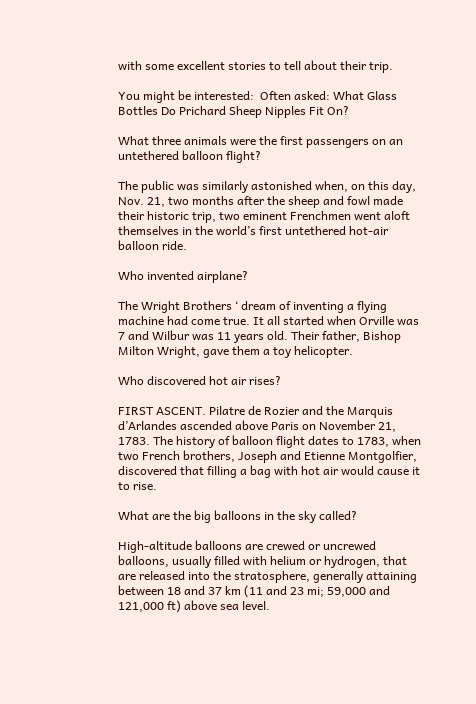with some excellent stories to tell about their trip.

You might be interested:  Often asked: What Glass Bottles Do Prichard Sheep Nipples Fit On?

What three animals were the first passengers on an untethered balloon flight?

The public was similarly astonished when, on this day, Nov. 21, two months after the sheep and fowl made their historic trip, two eminent Frenchmen went aloft themselves in the world’s first untethered hot-air balloon ride.

Who invented airplane?

The Wright Brothers ‘ dream of inventing a flying machine had come true. It all started when Orville was 7 and Wilbur was 11 years old. Their father, Bishop Milton Wright, gave them a toy helicopter.

Who discovered hot air rises?

FIRST ASCENT. Pilatre de Rozier and the Marquis d’Arlandes ascended above Paris on November 21, 1783. The history of balloon flight dates to 1783, when two French brothers, Joseph and Etienne Montgolfier, discovered that filling a bag with hot air would cause it to rise.

What are the big balloons in the sky called?

High-altitude balloons are crewed or uncrewed balloons, usually filled with helium or hydrogen, that are released into the stratosphere, generally attaining between 18 and 37 km (11 and 23 mi; 59,000 and 121,000 ft) above sea level.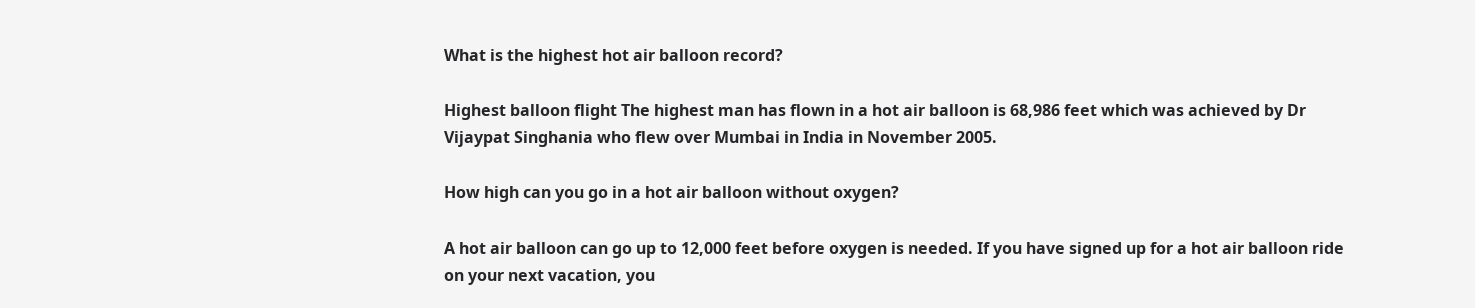What is the highest hot air balloon record?

Highest balloon flight The highest man has flown in a hot air balloon is 68,986 feet which was achieved by Dr Vijaypat Singhania who flew over Mumbai in India in November 2005.

How high can you go in a hot air balloon without oxygen?

A hot air balloon can go up to 12,000 feet before oxygen is needed. If you have signed up for a hot air balloon ride on your next vacation, you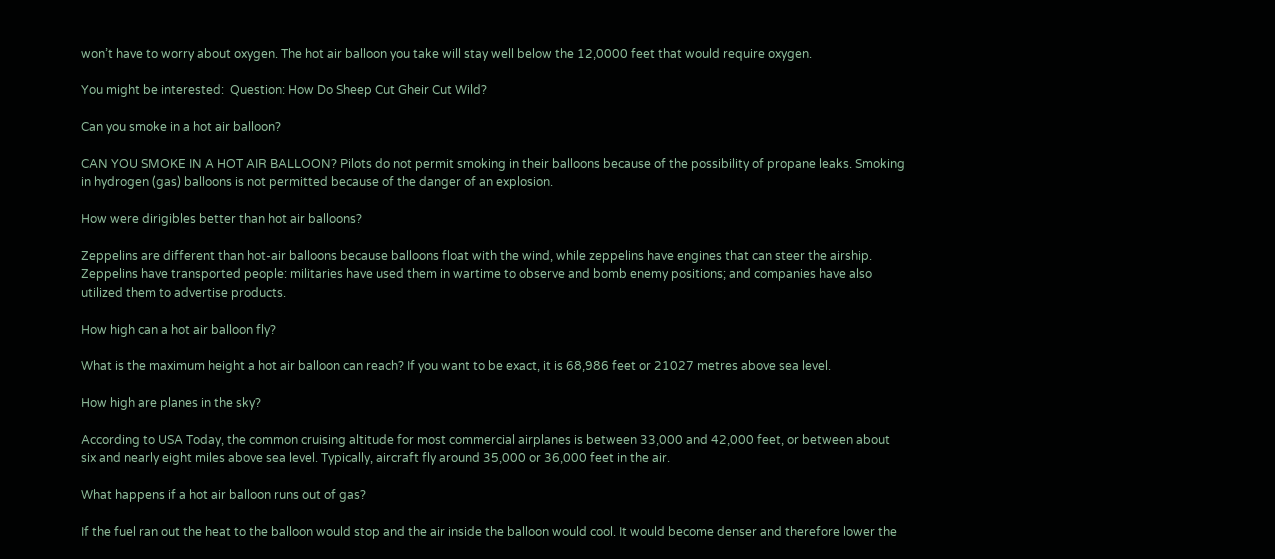won’t have to worry about oxygen. The hot air balloon you take will stay well below the 12,0000 feet that would require oxygen.

You might be interested:  Question: How Do Sheep Cut Gheir Cut Wild?

Can you smoke in a hot air balloon?

CAN YOU SMOKE IN A HOT AIR BALLOON? Pilots do not permit smoking in their balloons because of the possibility of propane leaks. Smoking in hydrogen (gas) balloons is not permitted because of the danger of an explosion.

How were dirigibles better than hot air balloons?

Zeppelins are different than hot-air balloons because balloons float with the wind, while zeppelins have engines that can steer the airship. Zeppelins have transported people: militaries have used them in wartime to observe and bomb enemy positions; and companies have also utilized them to advertise products.

How high can a hot air balloon fly?

What is the maximum height a hot air balloon can reach? If you want to be exact, it is 68,986 feet or 21027 metres above sea level.

How high are planes in the sky?

According to USA Today, the common cruising altitude for most commercial airplanes is between 33,000 and 42,000 feet, or between about six and nearly eight miles above sea level. Typically, aircraft fly around 35,000 or 36,000 feet in the air.

What happens if a hot air balloon runs out of gas?

If the fuel ran out the heat to the balloon would stop and the air inside the balloon would cool. It would become denser and therefore lower the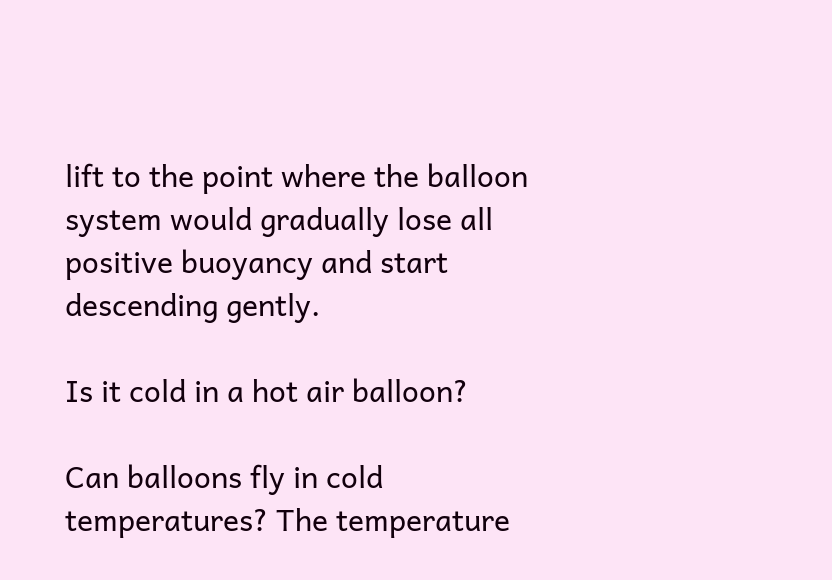lift to the point where the balloon system would gradually lose all positive buoyancy and start descending gently.

Is it cold in a hot air balloon?

Can balloons fly in cold temperatures? The temperature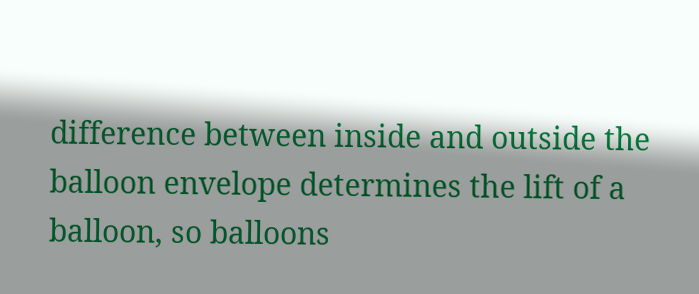difference between inside and outside the balloon envelope determines the lift of a balloon, so balloons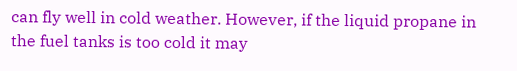can fly well in cold weather. However, if the liquid propane in the fuel tanks is too cold it may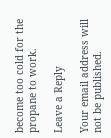become too cold for the propane to work.

Leave a Reply

Your email address will not be published.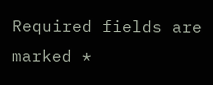Required fields are marked *